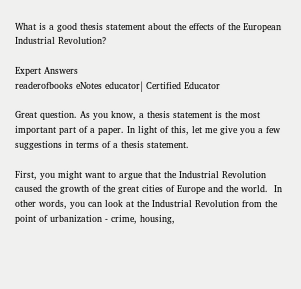What is a good thesis statement about the effects of the European Industrial Revolution?

Expert Answers
readerofbooks eNotes educator| Certified Educator

Great question. As you know, a thesis statement is the most important part of a paper. In light of this, let me give you a few suggestions in terms of a thesis statement.

First, you might want to argue that the Industrial Revolution caused the growth of the great cities of Europe and the world.  In other words, you can look at the Industrial Revolution from the point of urbanization - crime, housing,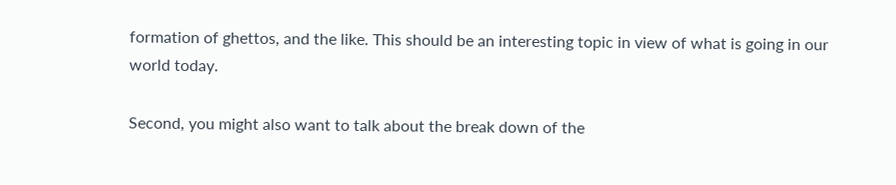formation of ghettos, and the like. This should be an interesting topic in view of what is going in our world today.

Second, you might also want to talk about the break down of the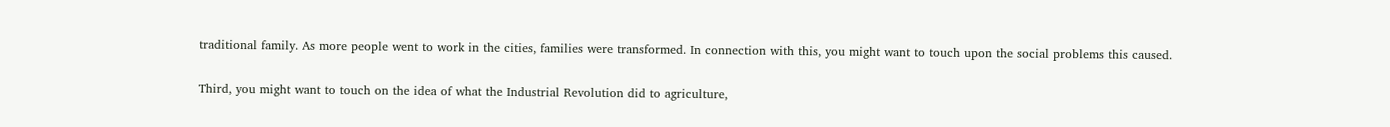traditional family. As more people went to work in the cities, families were transformed. In connection with this, you might want to touch upon the social problems this caused.

Third, you might want to touch on the idea of what the Industrial Revolution did to agriculture,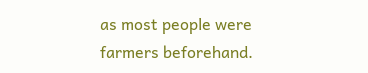as most people were farmers beforehand.